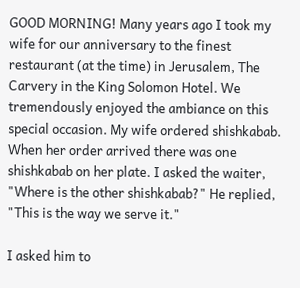GOOD MORNING! Many years ago I took my wife for our anniversary to the finest restaurant (at the time) in Jerusalem, The Carvery in the King Solomon Hotel. We tremendously enjoyed the ambiance on this special occasion. My wife ordered shishkabab. When her order arrived there was one shishkabab on her plate. I asked the waiter, "Where is the other shishkabab?" He replied, "This is the way we serve it."

I asked him to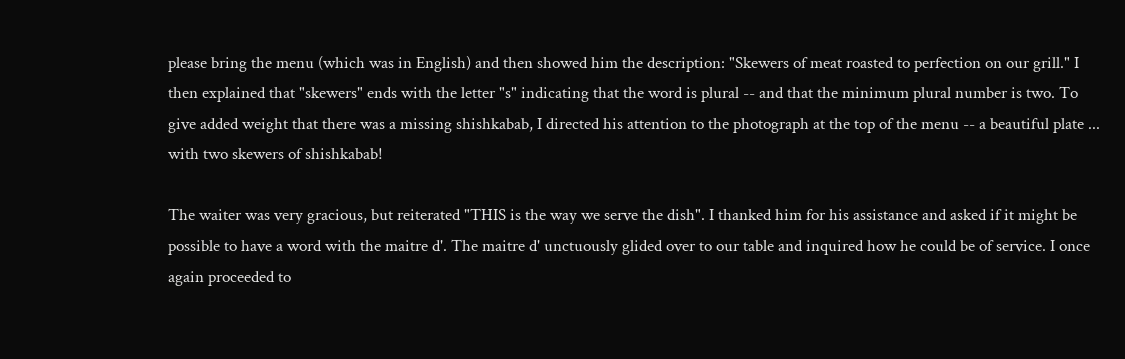please bring the menu (which was in English) and then showed him the description: "Skewers of meat roasted to perfection on our grill." I then explained that "skewers" ends with the letter "s" indicating that the word is plural -- and that the minimum plural number is two. To give added weight that there was a missing shishkabab, I directed his attention to the photograph at the top of the menu -- a beautiful plate ... with two skewers of shishkabab!

The waiter was very gracious, but reiterated "THIS is the way we serve the dish". I thanked him for his assistance and asked if it might be possible to have a word with the maitre d'. The maitre d' unctuously glided over to our table and inquired how he could be of service. I once again proceeded to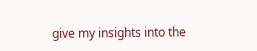give my insights into the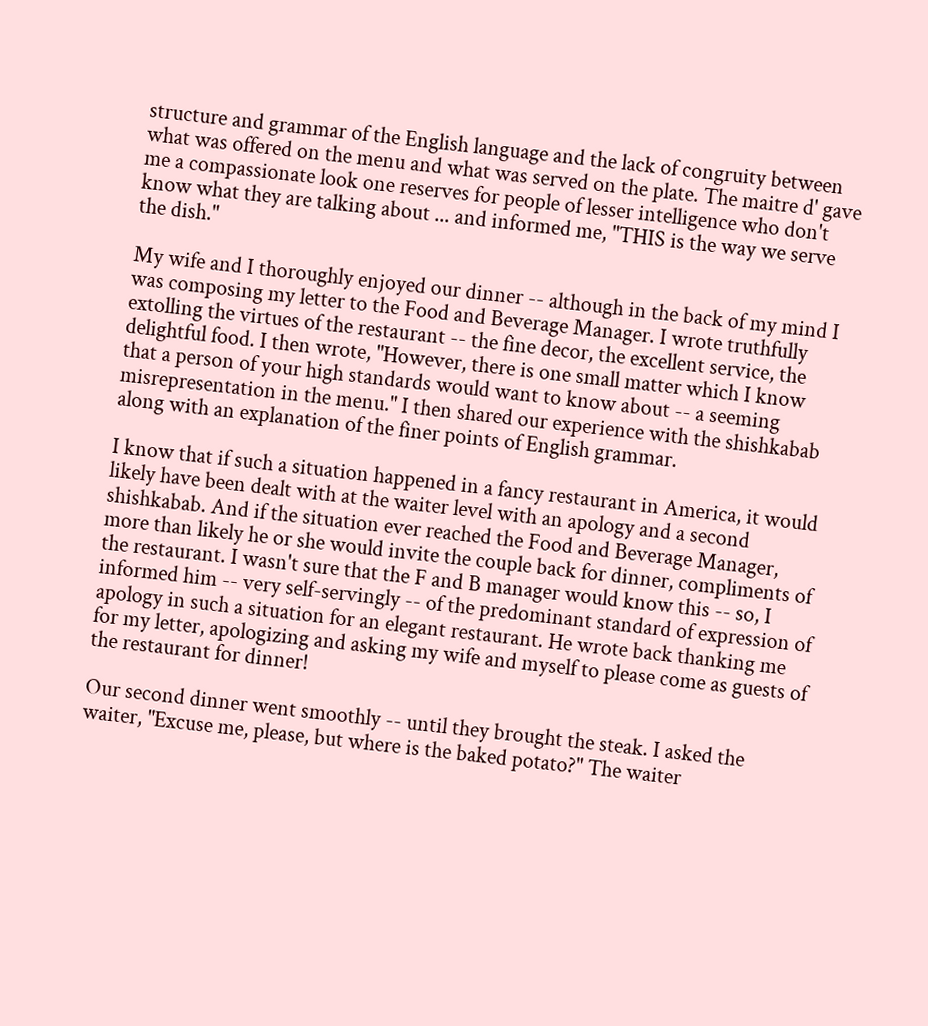structure and grammar of the English language and the lack of congruity between what was offered on the menu and what was served on the plate. The maitre d' gave me a compassionate look one reserves for people of lesser intelligence who don't know what they are talking about ... and informed me, "THIS is the way we serve the dish."

My wife and I thoroughly enjoyed our dinner -- although in the back of my mind I was composing my letter to the Food and Beverage Manager. I wrote truthfully extolling the virtues of the restaurant -- the fine decor, the excellent service, the delightful food. I then wrote, "However, there is one small matter which I know that a person of your high standards would want to know about -- a seeming misrepresentation in the menu." I then shared our experience with the shishkabab along with an explanation of the finer points of English grammar.

I know that if such a situation happened in a fancy restaurant in America, it would likely have been dealt with at the waiter level with an apology and a second shishkabab. And if the situation ever reached the Food and Beverage Manager, more than likely he or she would invite the couple back for dinner, compliments of the restaurant. I wasn't sure that the F and B manager would know this -- so, I informed him -- very self-servingly -- of the predominant standard of expression of apology in such a situation for an elegant restaurant. He wrote back thanking me for my letter, apologizing and asking my wife and myself to please come as guests of the restaurant for dinner!

Our second dinner went smoothly -- until they brought the steak. I asked the waiter, "Excuse me, please, but where is the baked potato?" The waiter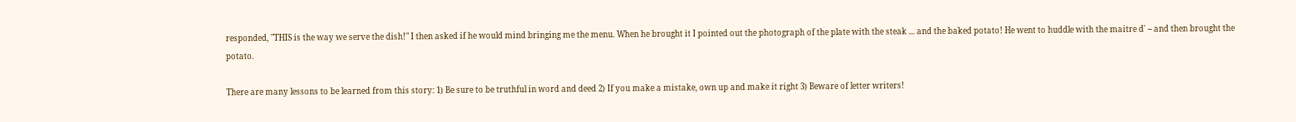responded, "THIS is the way we serve the dish!" I then asked if he would mind bringing me the menu. When he brought it I pointed out the photograph of the plate with the steak ... and the baked potato! He went to huddle with the maitre d' -- and then brought the potato.

There are many lessons to be learned from this story: 1) Be sure to be truthful in word and deed 2) If you make a mistake, own up and make it right 3) Beware of letter writers!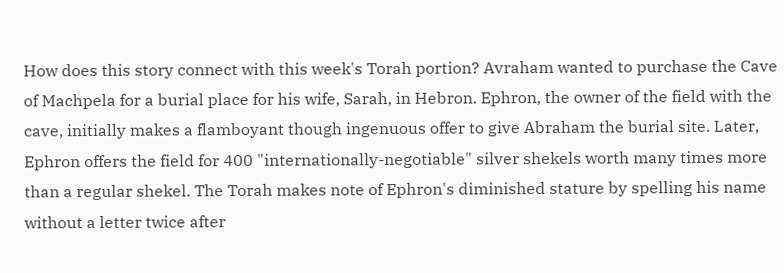How does this story connect with this week's Torah portion? Avraham wanted to purchase the Cave of Machpela for a burial place for his wife, Sarah, in Hebron. Ephron, the owner of the field with the cave, initially makes a flamboyant though ingenuous offer to give Abraham the burial site. Later, Ephron offers the field for 400 "internationally-negotiable" silver shekels worth many times more than a regular shekel. The Torah makes note of Ephron's diminished stature by spelling his name without a letter twice after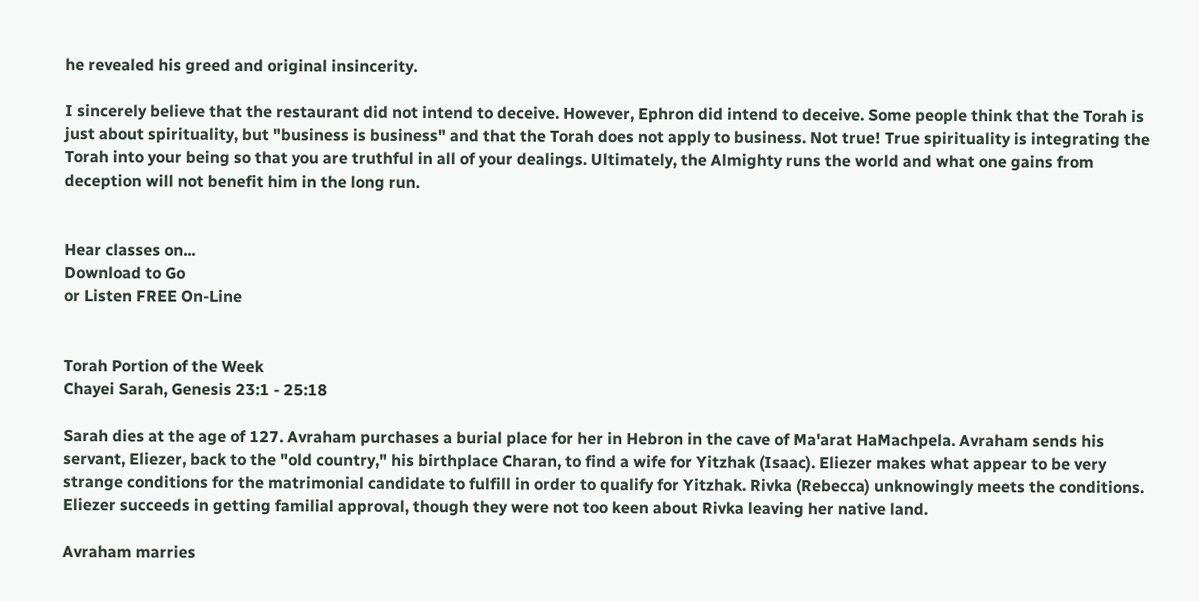he revealed his greed and original insincerity.

I sincerely believe that the restaurant did not intend to deceive. However, Ephron did intend to deceive. Some people think that the Torah is just about spirituality, but "business is business" and that the Torah does not apply to business. Not true! True spirituality is integrating the Torah into your being so that you are truthful in all of your dealings. Ultimately, the Almighty runs the world and what one gains from deception will not benefit him in the long run.


Hear classes on...
Download to Go
or Listen FREE On-Line


Torah Portion of the Week
Chayei Sarah, Genesis 23:1 - 25:18

Sarah dies at the age of 127. Avraham purchases a burial place for her in Hebron in the cave of Ma'arat HaMachpela. Avraham sends his servant, Eliezer, back to the "old country," his birthplace Charan, to find a wife for Yitzhak (Isaac). Eliezer makes what appear to be very strange conditions for the matrimonial candidate to fulfill in order to qualify for Yitzhak. Rivka (Rebecca) unknowingly meets the conditions. Eliezer succeeds in getting familial approval, though they were not too keen about Rivka leaving her native land.

Avraham marries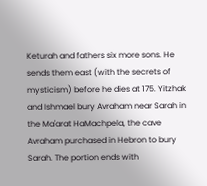Keturah and fathers six more sons. He sends them east (with the secrets of mysticism) before he dies at 175. Yitzhak and Ishmael bury Avraham near Sarah in the Ma'arat HaMachpela, the cave Avraham purchased in Hebron to bury Sarah. The portion ends with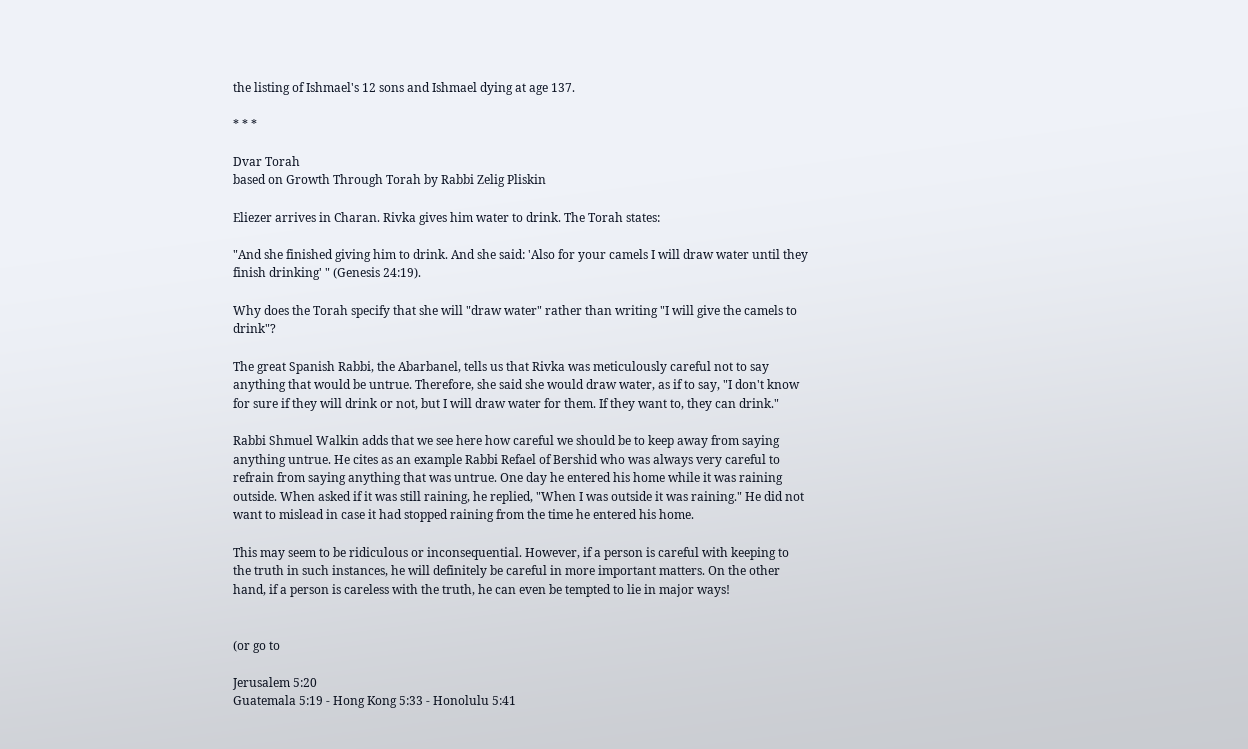the listing of Ishmael's 12 sons and Ishmael dying at age 137.

* * *

Dvar Torah
based on Growth Through Torah by Rabbi Zelig Pliskin

Eliezer arrives in Charan. Rivka gives him water to drink. The Torah states:

"And she finished giving him to drink. And she said: 'Also for your camels I will draw water until they finish drinking' " (Genesis 24:19).

Why does the Torah specify that she will "draw water" rather than writing "I will give the camels to drink"?

The great Spanish Rabbi, the Abarbanel, tells us that Rivka was meticulously careful not to say anything that would be untrue. Therefore, she said she would draw water, as if to say, "I don't know for sure if they will drink or not, but I will draw water for them. If they want to, they can drink."

Rabbi Shmuel Walkin adds that we see here how careful we should be to keep away from saying anything untrue. He cites as an example Rabbi Refael of Bershid who was always very careful to refrain from saying anything that was untrue. One day he entered his home while it was raining outside. When asked if it was still raining, he replied, "When I was outside it was raining." He did not want to mislead in case it had stopped raining from the time he entered his home.

This may seem to be ridiculous or inconsequential. However, if a person is careful with keeping to the truth in such instances, he will definitely be careful in more important matters. On the other hand, if a person is careless with the truth, he can even be tempted to lie in major ways!


(or go to

Jerusalem 5:20
Guatemala 5:19 - Hong Kong 5:33 - Honolulu 5:41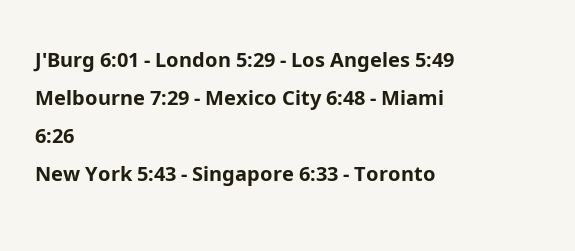J'Burg 6:01 - London 5:29 - Los Angeles 5:49
Melbourne 7:29 - Mexico City 6:48 - Miami 6:26
New York 5:43 - Singapore 6:33 - Toronto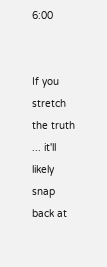6:00


If you stretch the truth ... it'll likely snap back at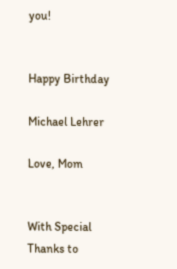you!


Happy Birthday

Michael Lehrer

Love, Mom


With Special Thanks to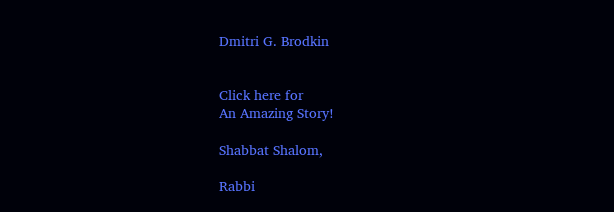Dmitri G. Brodkin


Click here for
An Amazing Story!

Shabbat Shalom,

Rabbi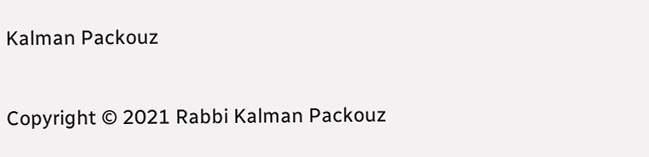Kalman Packouz

Copyright © 2021 Rabbi Kalman Packouz